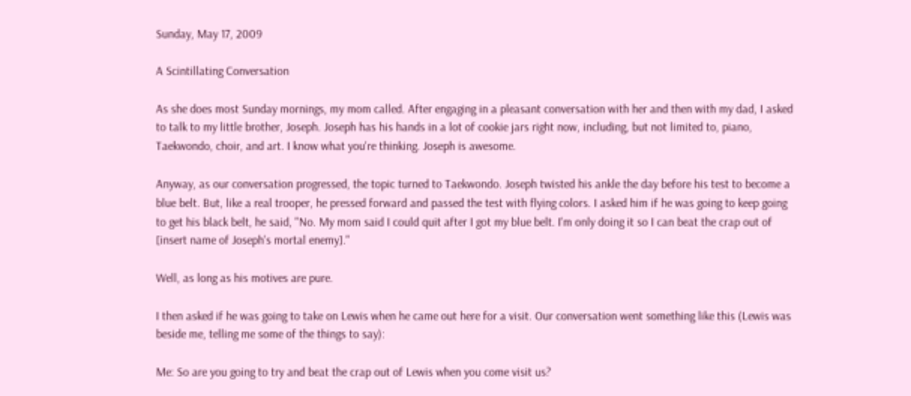Sunday, May 17, 2009

A Scintillating Conversation

As she does most Sunday mornings, my mom called. After engaging in a pleasant conversation with her and then with my dad, I asked to talk to my little brother, Joseph. Joseph has his hands in a lot of cookie jars right now, including, but not limited to, piano, Taekwondo, choir, and art. I know what you're thinking. Joseph is awesome.

Anyway, as our conversation progressed, the topic turned to Taekwondo. Joseph twisted his ankle the day before his test to become a blue belt. But, like a real trooper, he pressed forward and passed the test with flying colors. I asked him if he was going to keep going to get his black belt, he said, "No. My mom said I could quit after I got my blue belt. I'm only doing it so I can beat the crap out of [insert name of Joseph's mortal enemy]."

Well, as long as his motives are pure.

I then asked if he was going to take on Lewis when he came out here for a visit. Our conversation went something like this (Lewis was beside me, telling me some of the things to say):

Me: So are you going to try and beat the crap out of Lewis when you come visit us?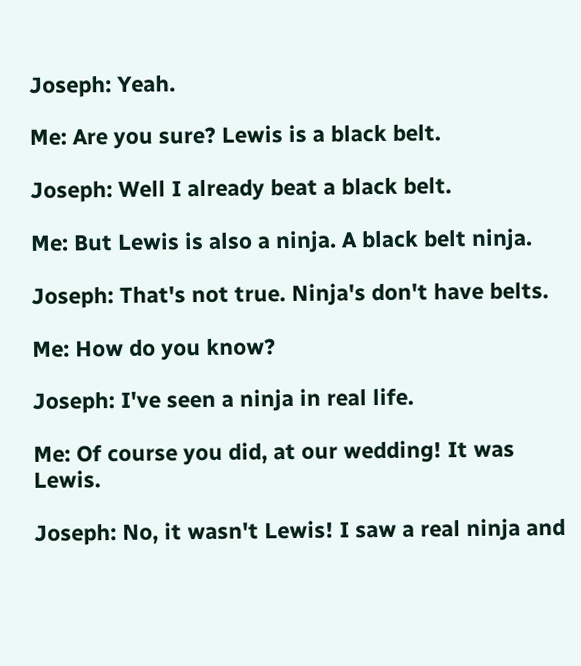Joseph: Yeah.

Me: Are you sure? Lewis is a black belt.

Joseph: Well I already beat a black belt.

Me: But Lewis is also a ninja. A black belt ninja.

Joseph: That's not true. Ninja's don't have belts.

Me: How do you know?

Joseph: I've seen a ninja in real life.

Me: Of course you did, at our wedding! It was Lewis.

Joseph: No, it wasn't Lewis! I saw a real ninja and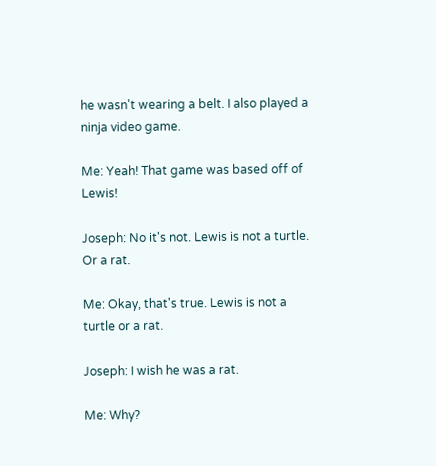he wasn't wearing a belt. I also played a ninja video game.

Me: Yeah! That game was based off of Lewis!

Joseph: No it's not. Lewis is not a turtle. Or a rat.

Me: Okay, that's true. Lewis is not a turtle or a rat.

Joseph: I wish he was a rat.

Me: Why?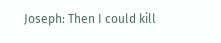Joseph: Then I could kill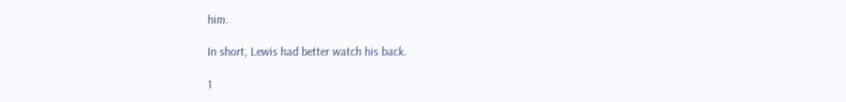him.

In short, Lewis had better watch his back.

1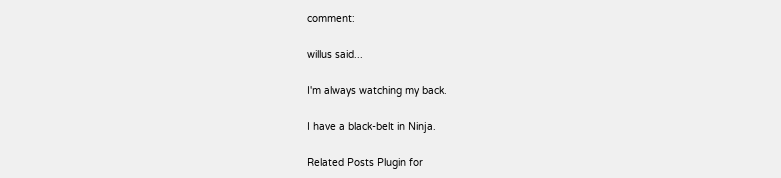comment:

willus said...

I'm always watching my back.

I have a black-belt in Ninja.

Related Posts Plugin for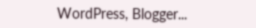WordPress, Blogger...